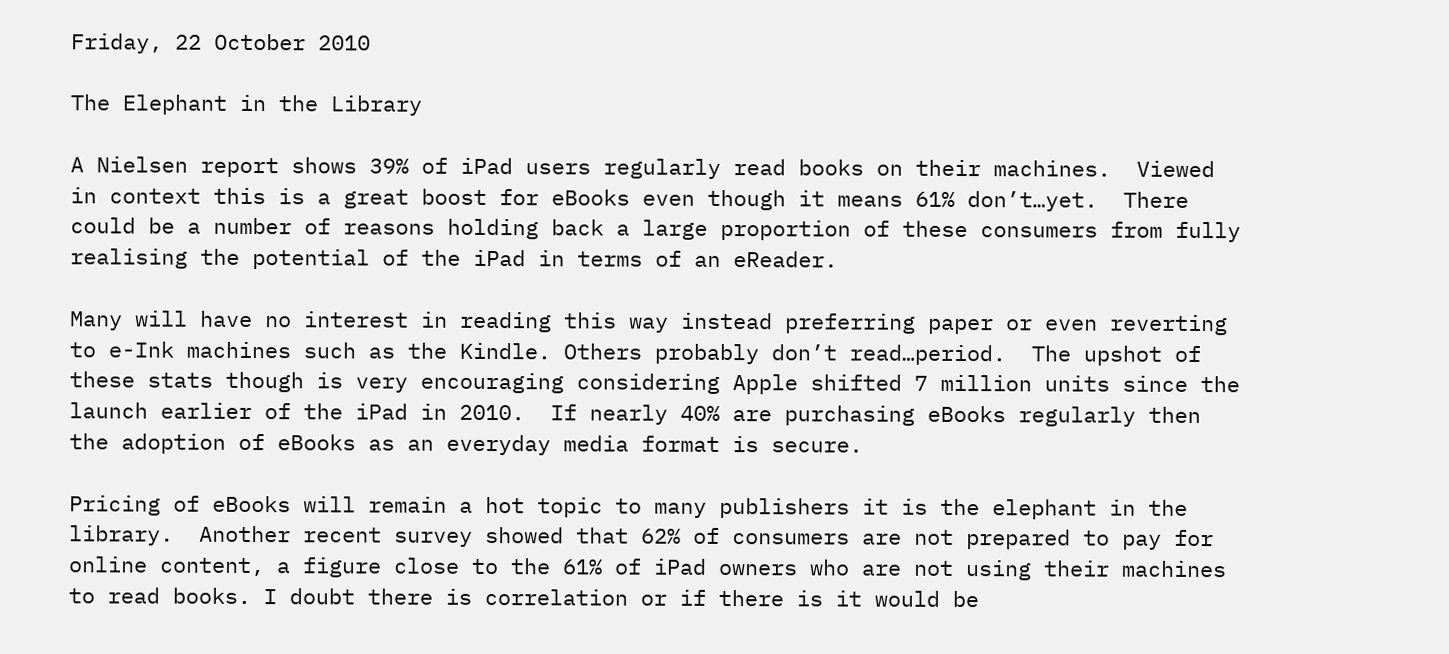Friday, 22 October 2010

The Elephant in the Library

A Nielsen report shows 39% of iPad users regularly read books on their machines.  Viewed in context this is a great boost for eBooks even though it means 61% don’t…yet.  There could be a number of reasons holding back a large proportion of these consumers from fully realising the potential of the iPad in terms of an eReader.

Many will have no interest in reading this way instead preferring paper or even reverting to e-Ink machines such as the Kindle. Others probably don’t read…period.  The upshot of these stats though is very encouraging considering Apple shifted 7 million units since the launch earlier of the iPad in 2010.  If nearly 40% are purchasing eBooks regularly then the adoption of eBooks as an everyday media format is secure.

Pricing of eBooks will remain a hot topic to many publishers it is the elephant in the library.  Another recent survey showed that 62% of consumers are not prepared to pay for online content, a figure close to the 61% of iPad owners who are not using their machines to read books. I doubt there is correlation or if there is it would be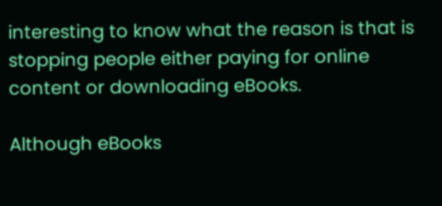interesting to know what the reason is that is stopping people either paying for online content or downloading eBooks.

Although eBooks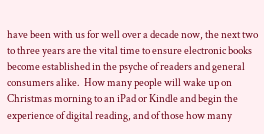have been with us for well over a decade now, the next two to three years are the vital time to ensure electronic books become established in the psyche of readers and general consumers alike.  How many people will wake up on Christmas morning to an iPad or Kindle and begin the experience of digital reading, and of those how many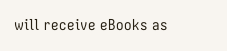will receive eBooks as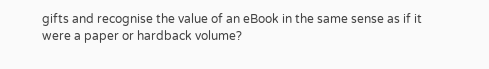gifts and recognise the value of an eBook in the same sense as if it were a paper or hardback volume?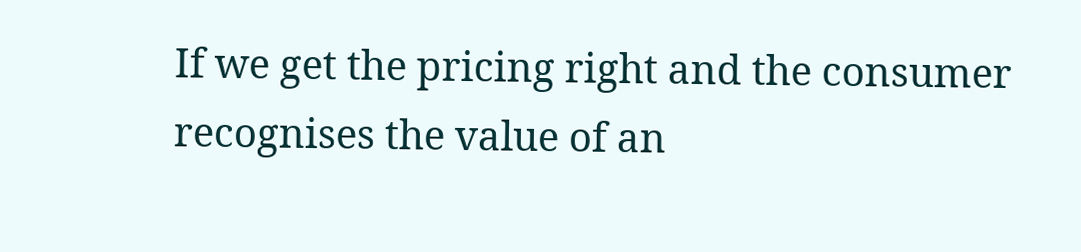If we get the pricing right and the consumer recognises the value of an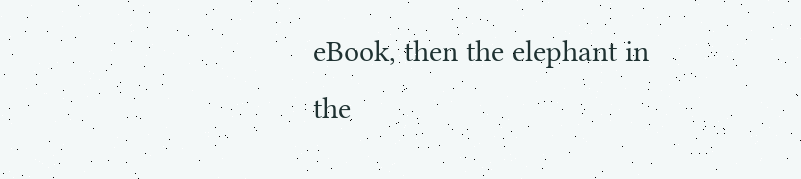eBook, then the elephant in the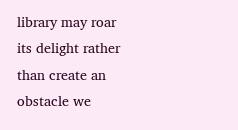library may roar its delight rather than create an obstacle we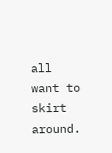all want to skirt around.